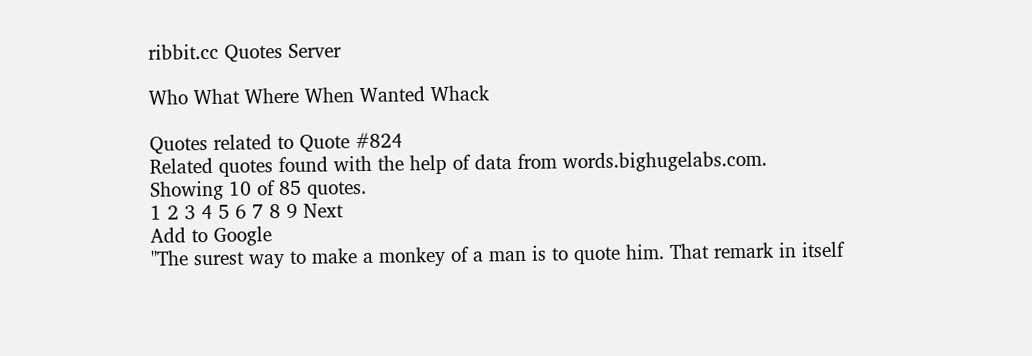ribbit.cc Quotes Server

Who What Where When Wanted Whack

Quotes related to Quote #824
Related quotes found with the help of data from words.bighugelabs.com.
Showing 10 of 85 quotes.
1 2 3 4 5 6 7 8 9 Next
Add to Google
"The surest way to make a monkey of a man is to quote him. That remark in itself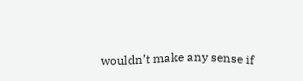wouldn’t make any sense if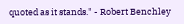quoted as it stands." - Robert Benchley